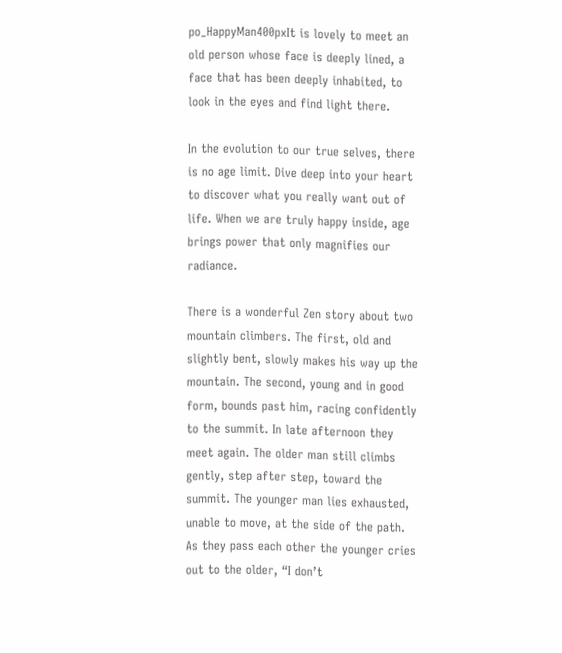po_HappyMan400pxIt is lovely to meet an old person whose face is deeply lined, a face that has been deeply inhabited, to look in the eyes and find light there.

In the evolution to our true selves, there is no age limit. Dive deep into your heart to discover what you really want out of life. When we are truly happy inside, age brings power that only magnifies our radiance.

There is a wonderful Zen story about two mountain climbers. The first, old and slightly bent, slowly makes his way up the mountain. The second, young and in good form, bounds past him, racing confidently to the summit. In late afternoon they meet again. The older man still climbs gently, step after step, toward the summit. The younger man lies exhausted, unable to move, at the side of the path. As they pass each other the younger cries out to the older, “I don’t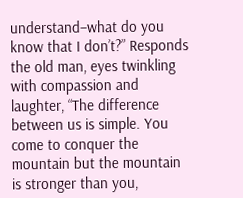understand–what do you know that I don’t?” Responds the old man, eyes twinkling with compassion and laughter, “The difference between us is simple. You come to conquer the mountain but the mountain is stronger than you,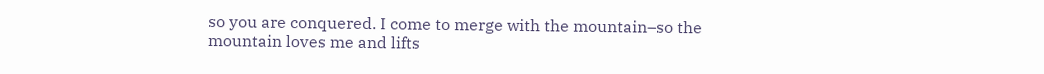so you are conquered. I come to merge with the mountain–so the mountain loves me and lifts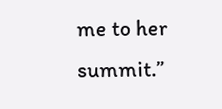me to her summit.”